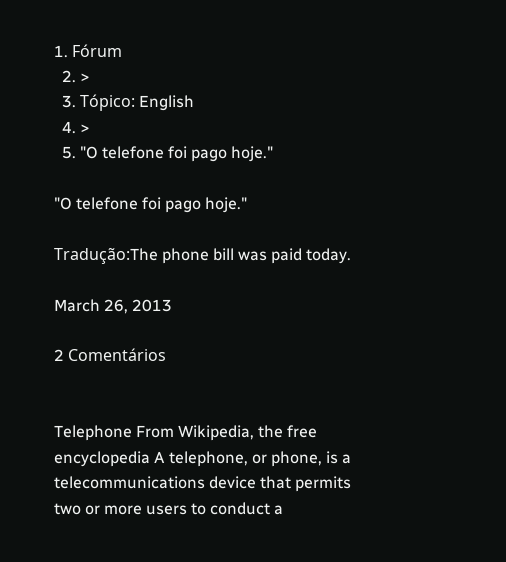1. Fórum
  2. >
  3. Tópico: English
  4. >
  5. "O telefone foi pago hoje."

"O telefone foi pago hoje."

Tradução:The phone bill was paid today.

March 26, 2013

2 Comentários


Telephone From Wikipedia, the free encyclopedia A telephone, or phone, is a telecommunications device that permits two or more users to conduct a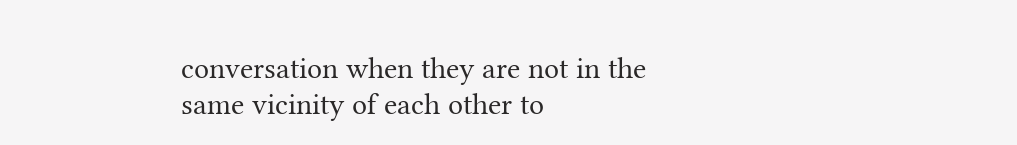conversation when they are not in the same vicinity of each other to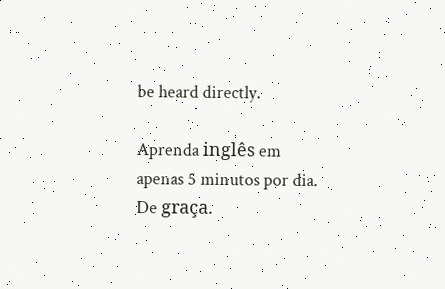be heard directly.

Aprenda inglês em apenas 5 minutos por dia. De graça.